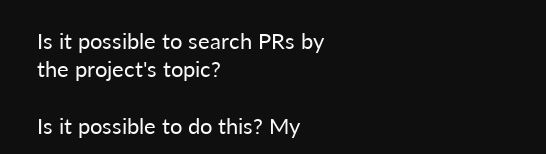Is it possible to search PRs by the project's topic?

Is it possible to do this? My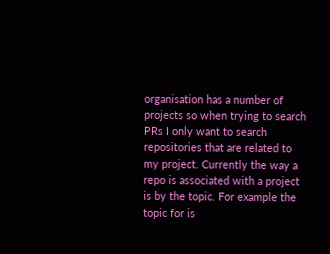organisation has a number of projects so when trying to search PRs I only want to search repositories that are related to my project. Currently the way a repo is associated with a project is by the topic. For example the topic for is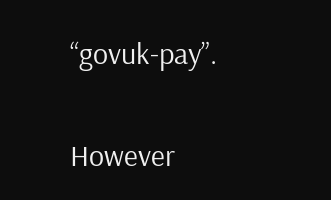“govuk-pay”.

However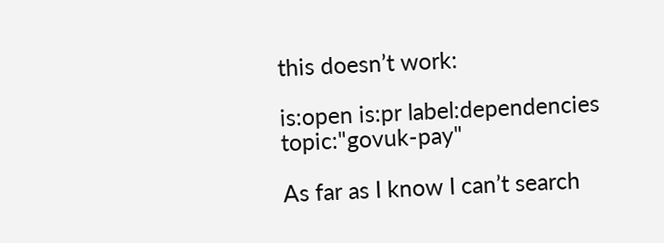this doesn’t work:

is:open is:pr label:dependencies topic:"govuk-pay"

As far as I know I can’t search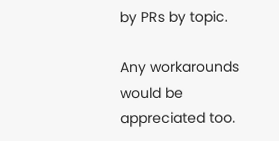by PRs by topic.

Any workarounds would be appreciated too.